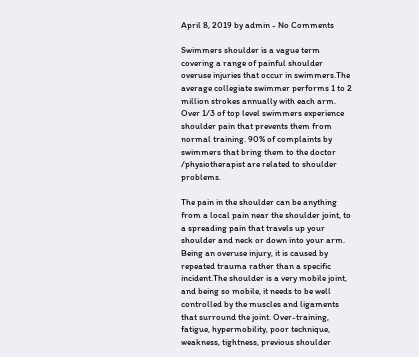April 8, 2019 by admin - No Comments

Swimmers shoulder is a vague term covering a range of painful shoulder overuse injuries that occur in swimmers.The average collegiate swimmer performs 1 to 2 million strokes annually with each arm. Over 1/3 of top level swimmers experience shoulder pain that prevents them from normal training. 90% of complaints by swimmers that bring them to the doctor /physiotherapist are related to shoulder problems.

The pain in the shoulder can be anything from a local pain near the shoulder joint, to a spreading pain that travels up your shoulder and neck or down into your arm. Being an overuse injury, it is caused by repeated trauma rather than a specific incident.The shoulder is a very mobile joint, and being so mobile, it needs to be well controlled by the muscles and ligaments that surround the joint. Over-training, fatigue, hypermobility, poor technique, weakness, tightness, previous shoulder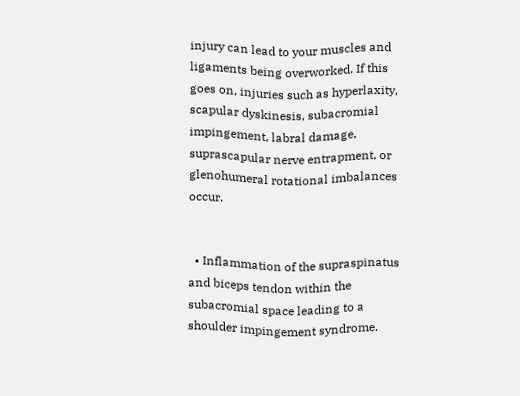injury can lead to your muscles and ligaments being overworked. If this goes on, injuries such as hyperlaxity, scapular dyskinesis, subacromial impingement, labral damage, suprascapular nerve entrapment, or glenohumeral rotational imbalances occur.


  • Inflammation of the supraspinatus and biceps tendon within the subacromial space leading to a shoulder impingement syndrome.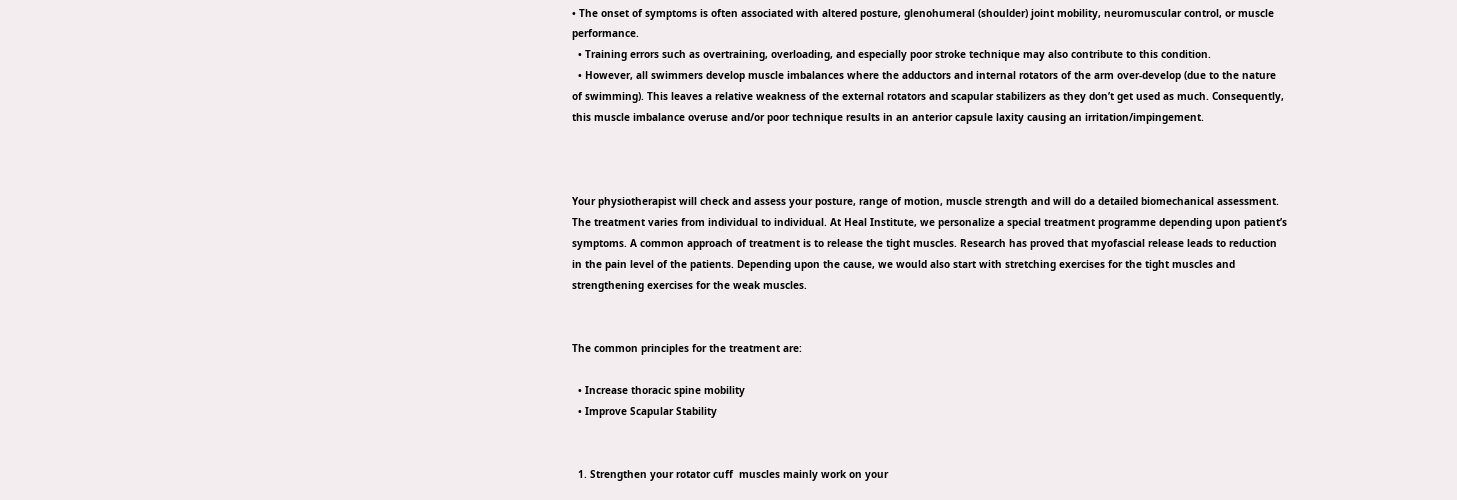• The onset of symptoms is often associated with altered posture, glenohumeral (shoulder) joint mobility, neuromuscular control, or muscle performance.
  • Training errors such as overtraining, overloading, and especially poor stroke technique may also contribute to this condition.
  • However, all swimmers develop muscle imbalances where the adductors and internal rotators of the arm over-develop (due to the nature of swimming). This leaves a relative weakness of the external rotators and scapular stabilizers as they don’t get used as much. Consequently, this muscle imbalance overuse and/or poor technique results in an anterior capsule laxity causing an irritation/impingement.



Your physiotherapist will check and assess your posture, range of motion, muscle strength and will do a detailed biomechanical assessment. The treatment varies from individual to individual. At Heal Institute, we personalize a special treatment programme depending upon patient’s symptoms. A common approach of treatment is to release the tight muscles. Research has proved that myofascial release leads to reduction in the pain level of the patients. Depending upon the cause, we would also start with stretching exercises for the tight muscles and strengthening exercises for the weak muscles.


The common principles for the treatment are:

  • Increase thoracic spine mobility
  • Improve Scapular Stability


  1. Strengthen your rotator cuff  muscles mainly work on your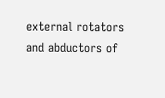external rotators and abductors of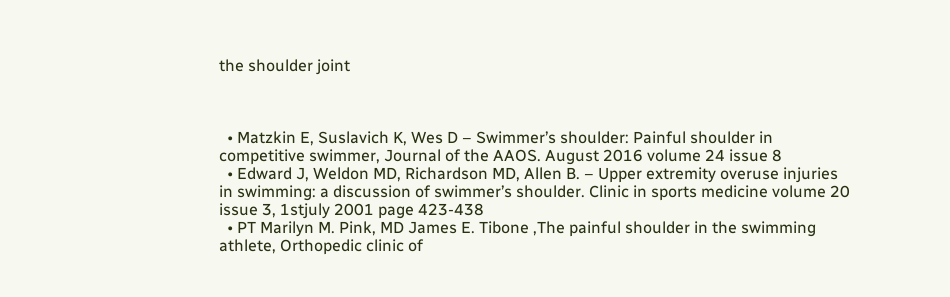the shoulder joint



  • Matzkin E, Suslavich K, Wes D – Swimmer’s shoulder: Painful shoulder in competitive swimmer, Journal of the AAOS. August 2016 volume 24 issue 8
  • Edward J, Weldon MD, Richardson MD, Allen B. – Upper extremity overuse injuries in swimming: a discussion of swimmer’s shoulder. Clinic in sports medicine volume 20 issue 3, 1stjuly 2001 page 423-438
  • PT Marilyn M. Pink, MD James E. Tibone ,The painful shoulder in the swimming athlete, Orthopedic clinic of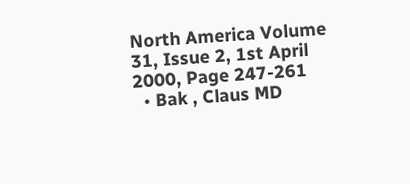North America Volume 31, Issue 2, 1st April 2000, Page 247-261
  • Bak , Claus MD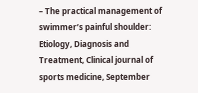– The practical management of swimmer’s painful shoulder: Etiology, Diagnosis and Treatment, Clinical journal of sports medicine, September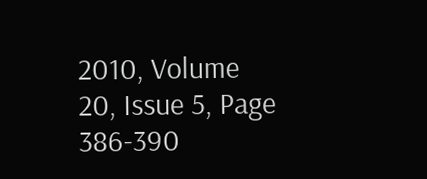2010, Volume 20, Issue 5, Page 386-390